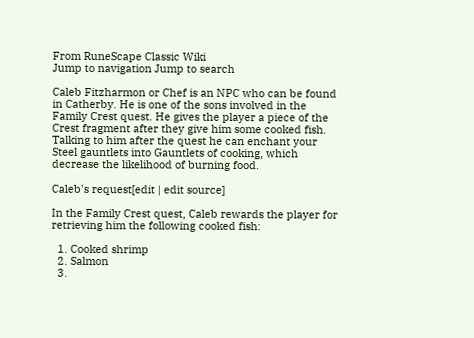From RuneScape Classic Wiki
Jump to navigation Jump to search

Caleb Fitzharmon or Chef is an NPC who can be found in Catherby. He is one of the sons involved in the Family Crest quest. He gives the player a piece of the Crest fragment after they give him some cooked fish. Talking to him after the quest he can enchant your Steel gauntlets into Gauntlets of cooking, which decrease the likelihood of burning food.

Caleb's request[edit | edit source]

In the Family Crest quest, Caleb rewards the player for retrieving him the following cooked fish:

  1. Cooked shrimp
  2. Salmon
  3.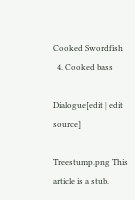Cooked Swordfish
  4. Cooked bass

Dialogue[edit | edit source]

Treestump.png This article is a stub.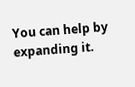You can help by expanding it.